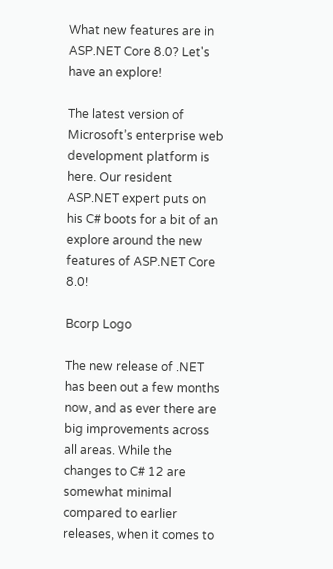What new features are in ASP.NET Core 8.0? Let's have an explore!

The latest version of Microsoft’s enterprise web development platform is here. Our resident ASP.NET expert puts on his C# boots for a bit of an explore around the new features of ASP.NET Core 8.0!

Bcorp Logo

The new release of .NET has been out a few months now, and as ever there are big improvements across all areas. While the changes to C# 12 are somewhat minimal compared to earlier releases, when it comes to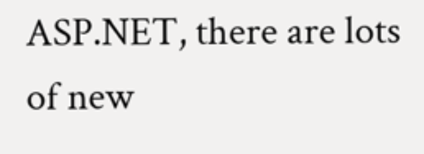ASP.NET, there are lots of new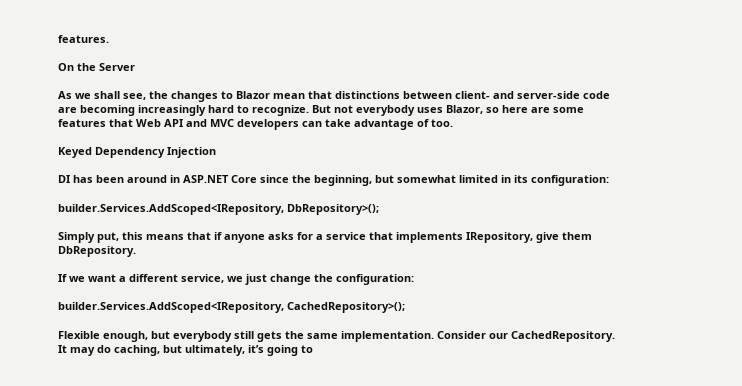features.

On the Server

As we shall see, the changes to Blazor mean that distinctions between client- and server-side code are becoming increasingly hard to recognize. But not everybody uses Blazor, so here are some features that Web API and MVC developers can take advantage of too.

Keyed Dependency Injection

DI has been around in ASP.NET Core since the beginning, but somewhat limited in its configuration:

builder.Services.AddScoped<IRepository, DbRepository>();

Simply put, this means that if anyone asks for a service that implements IRepository, give them DbRepository.

If we want a different service, we just change the configuration:

builder.Services.AddScoped<IRepository, CachedRepository>();

Flexible enough, but everybody still gets the same implementation. Consider our CachedRepository. It may do caching, but ultimately, it’s going to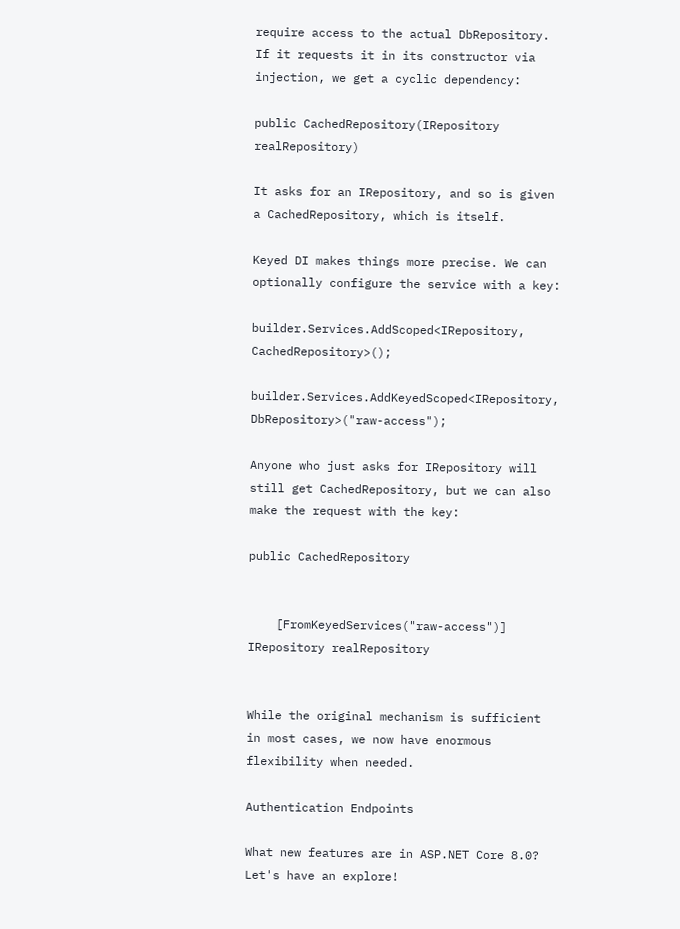require access to the actual DbRepository. If it requests it in its constructor via injection, we get a cyclic dependency:

public CachedRepository(IRepository realRepository)

It asks for an IRepository, and so is given a CachedRepository, which is itself.

Keyed DI makes things more precise. We can optionally configure the service with a key:

builder.Services.AddScoped<IRepository, CachedRepository>();

builder.Services.AddKeyedScoped<IRepository, DbRepository>("raw-access");

Anyone who just asks for IRepository will still get CachedRepository, but we can also make the request with the key:

public CachedRepository


    [FromKeyedServices("raw-access")] IRepository realRepository


While the original mechanism is sufficient in most cases, we now have enormous flexibility when needed.

Authentication Endpoints

What new features are in ASP.NET Core 8.0? Let's have an explore!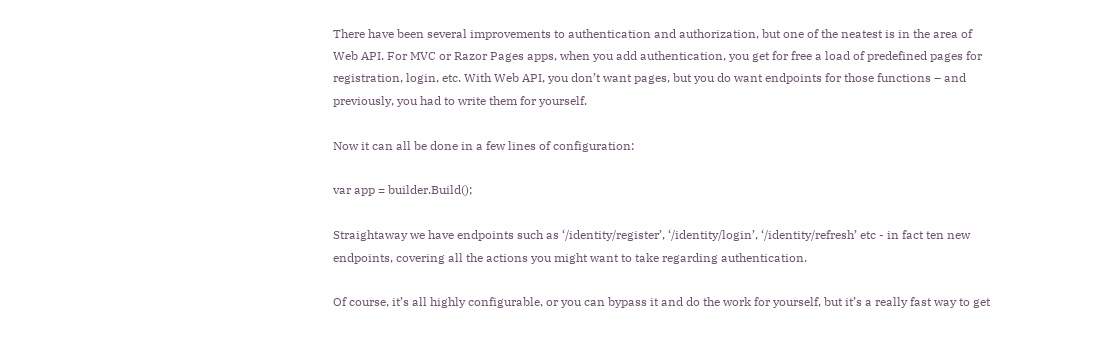There have been several improvements to authentication and authorization, but one of the neatest is in the area of Web API. For MVC or Razor Pages apps, when you add authentication, you get for free a load of predefined pages for registration, login, etc. With Web API, you don’t want pages, but you do want endpoints for those functions – and previously, you had to write them for yourself.

Now it can all be done in a few lines of configuration:

var app = builder.Build();

Straightaway we have endpoints such as ‘/identity/register’, ‘/identity/login’, ‘/identity/refresh’ etc - in fact ten new endpoints, covering all the actions you might want to take regarding authentication.

Of course, it’s all highly configurable, or you can bypass it and do the work for yourself, but it’s a really fast way to get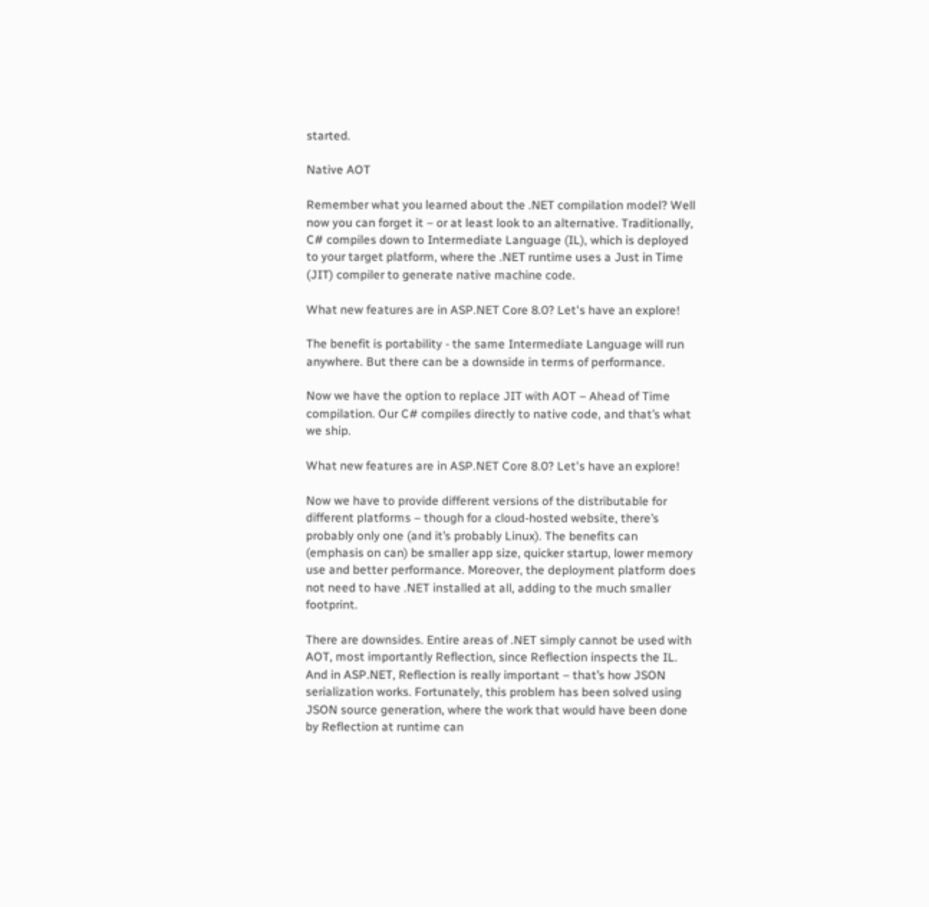started.

Native AOT

Remember what you learned about the .NET compilation model? Well now you can forget it – or at least look to an alternative. Traditionally, C# compiles down to Intermediate Language (IL), which is deployed to your target platform, where the .NET runtime uses a Just in Time (JIT) compiler to generate native machine code.

What new features are in ASP.NET Core 8.0? Let's have an explore!

The benefit is portability - the same Intermediate Language will run anywhere. But there can be a downside in terms of performance.

Now we have the option to replace JIT with AOT – Ahead of Time compilation. Our C# compiles directly to native code, and that’s what we ship.

What new features are in ASP.NET Core 8.0? Let's have an explore!

Now we have to provide different versions of the distributable for different platforms – though for a cloud-hosted website, there’s probably only one (and it’s probably Linux). The benefits can (emphasis on can) be smaller app size, quicker startup, lower memory use and better performance. Moreover, the deployment platform does not need to have .NET installed at all, adding to the much smaller footprint.

There are downsides. Entire areas of .NET simply cannot be used with AOT, most importantly Reflection, since Reflection inspects the IL. And in ASP.NET, Reflection is really important – that’s how JSON serialization works. Fortunately, this problem has been solved using JSON source generation, where the work that would have been done by Reflection at runtime can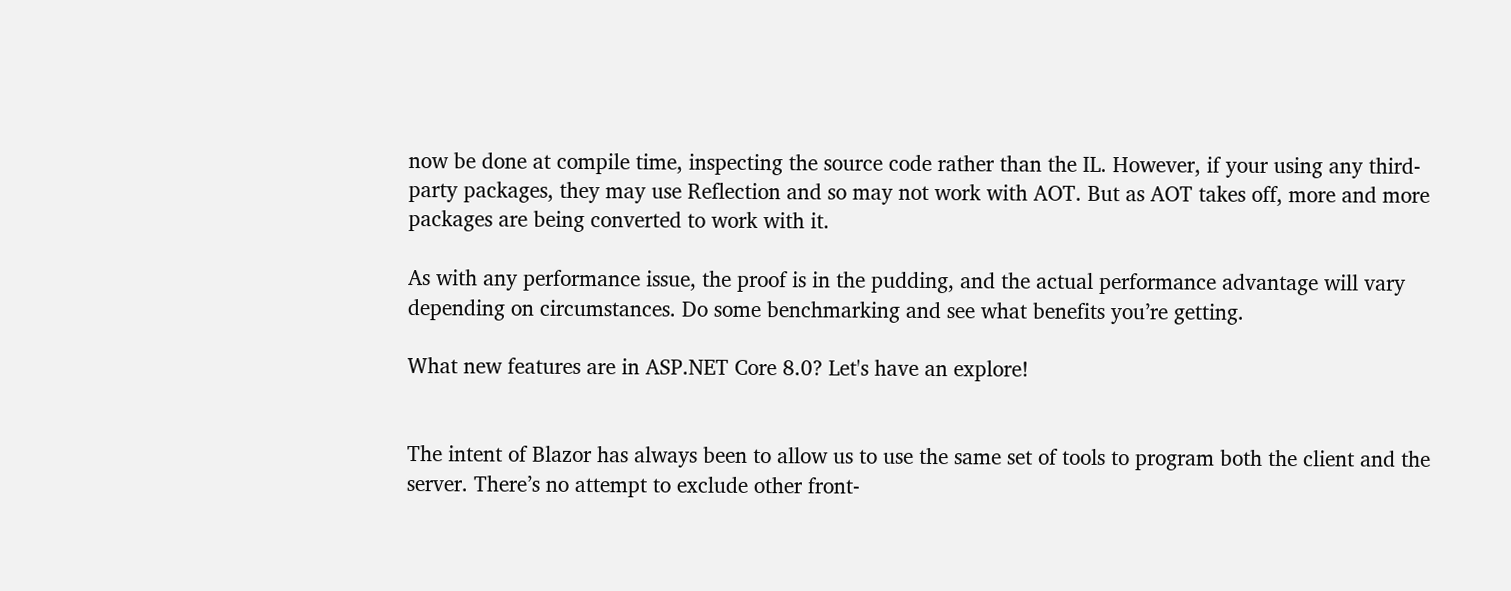now be done at compile time, inspecting the source code rather than the IL. However, if your using any third-party packages, they may use Reflection and so may not work with AOT. But as AOT takes off, more and more packages are being converted to work with it.

As with any performance issue, the proof is in the pudding, and the actual performance advantage will vary depending on circumstances. Do some benchmarking and see what benefits you’re getting.

What new features are in ASP.NET Core 8.0? Let's have an explore!


The intent of Blazor has always been to allow us to use the same set of tools to program both the client and the server. There’s no attempt to exclude other front-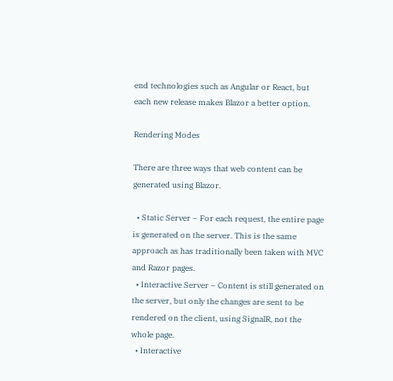end technologies such as Angular or React, but each new release makes Blazor a better option.

Rendering Modes

There are three ways that web content can be generated using Blazor.

  • Static Server – For each request, the entire page is generated on the server. This is the same approach as has traditionally been taken with MVC and Razor pages.
  • Interactive Server – Content is still generated on the server, but only the changes are sent to be rendered on the client, using SignalR, not the whole page.
  • Interactive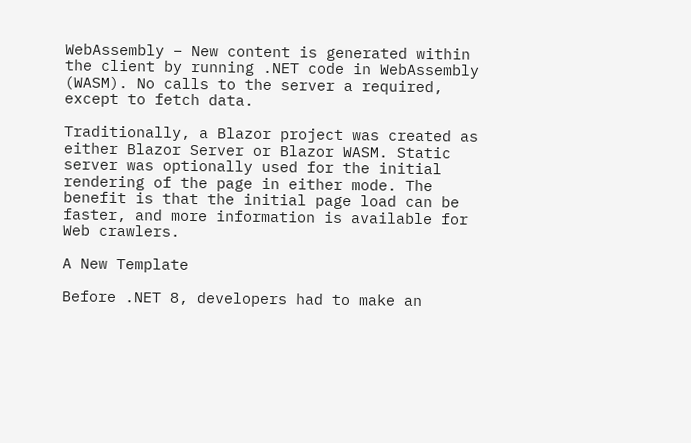WebAssembly – New content is generated within the client by running .NET code in WebAssembly (WASM). No calls to the server a required, except to fetch data.

Traditionally, a Blazor project was created as either Blazor Server or Blazor WASM. Static server was optionally used for the initial rendering of the page in either mode. The benefit is that the initial page load can be faster, and more information is available for Web crawlers.

A New Template

Before .NET 8, developers had to make an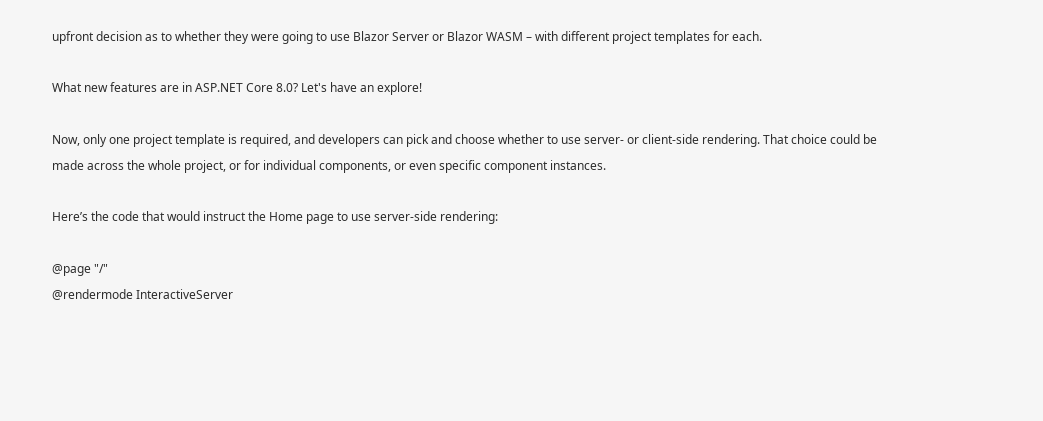upfront decision as to whether they were going to use Blazor Server or Blazor WASM – with different project templates for each.

What new features are in ASP.NET Core 8.0? Let's have an explore!

Now, only one project template is required, and developers can pick and choose whether to use server- or client-side rendering. That choice could be made across the whole project, or for individual components, or even specific component instances.

Here’s the code that would instruct the Home page to use server-side rendering:

@page "/"
@rendermode InteractiveServer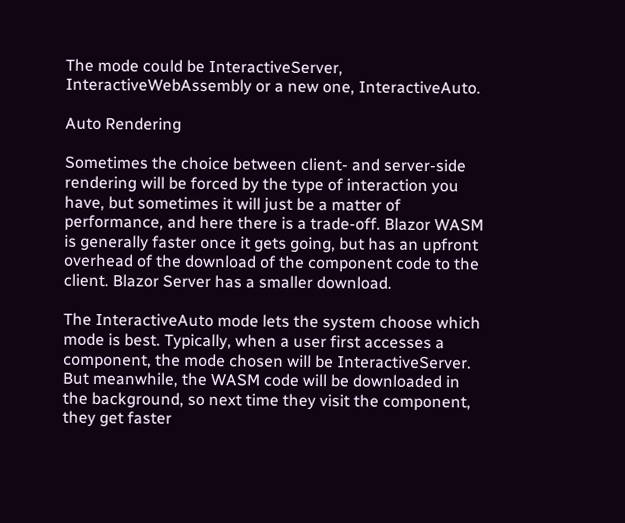The mode could be InteractiveServer, InteractiveWebAssembly or a new one, InteractiveAuto.

Auto Rendering

Sometimes the choice between client- and server-side rendering will be forced by the type of interaction you have, but sometimes it will just be a matter of performance, and here there is a trade-off. Blazor WASM is generally faster once it gets going, but has an upfront overhead of the download of the component code to the client. Blazor Server has a smaller download.

The InteractiveAuto mode lets the system choose which mode is best. Typically, when a user first accesses a component, the mode chosen will be InteractiveServer. But meanwhile, the WASM code will be downloaded in the background, so next time they visit the component, they get faster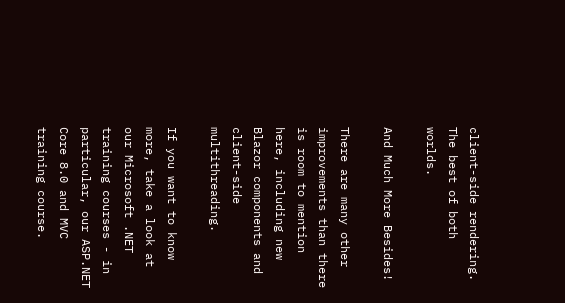client-side rendering. The best of both worlds.

And Much More Besides!

There are many other improvements than there is room to mention here, including new Blazor components and client-side multithreading.

If you want to know more, take a look at our Microsoft .NET training courses - in particular, our ASP.NET Core 8.0 and MVC training course.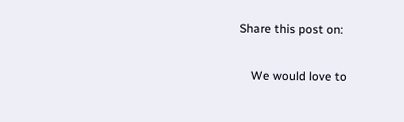Share this post on:

    We would love to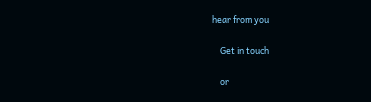hear from you

    Get in touch

    or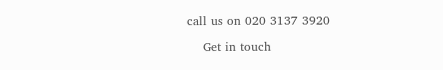call us on 020 3137 3920

    Get in touch